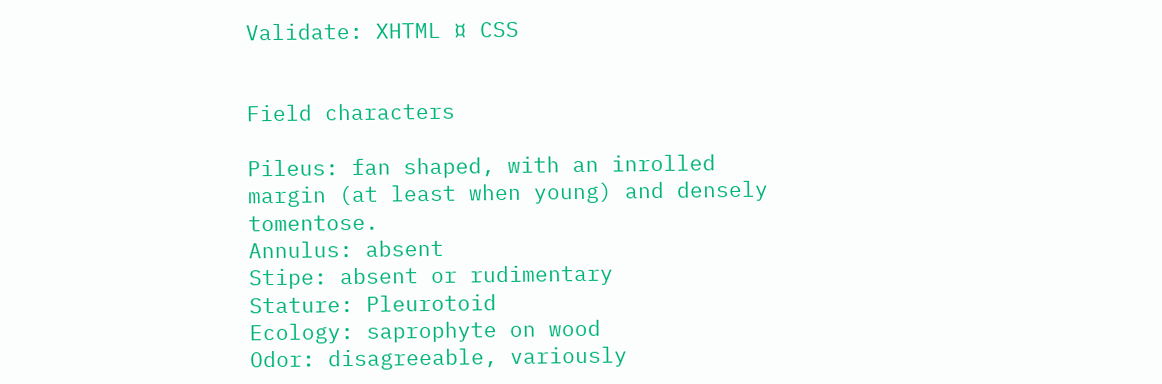Validate: XHTML ¤ CSS


Field characters

Pileus: fan shaped, with an inrolled margin (at least when young) and densely tomentose.
Annulus: absent
Stipe: absent or rudimentary
Stature: Pleurotoid
Ecology: saprophyte on wood
Odor: disagreeable, variously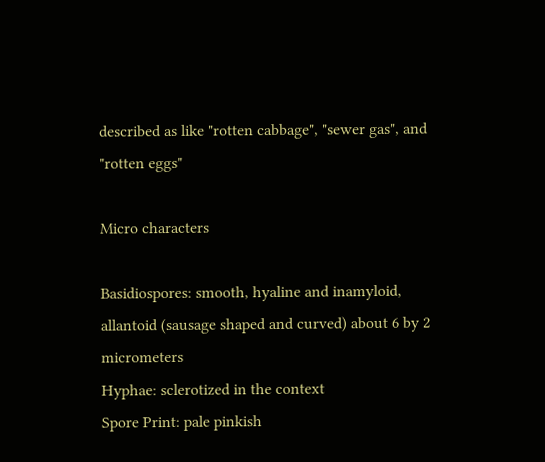described as like "rotten cabbage", "sewer gas", and "rotten eggs"

Micro characters

Basidiospores: smooth, hyaline and inamyloid, allantoid (sausage shaped and curved) about 6 by 2 micrometers
Hyphae: sclerotized in the context
Spore Print: pale pinkish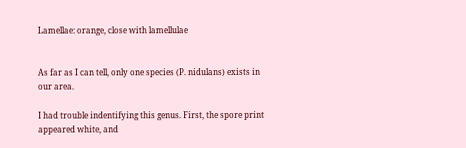Lamellae: orange, close with lamellulae


As far as I can tell, only one species (P. nidulans) exists in our area.

I had trouble indentifying this genus. First, the spore print appeared white, and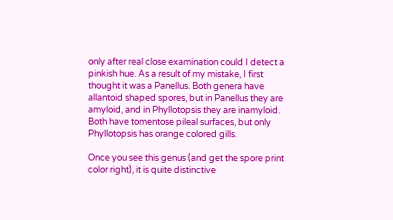only after real close examination could I detect a pinkish hue. As a result of my mistake, I first thought it was a Panellus. Both genera have allantoid shaped spores, but in Panellus they are amyloid, and in Phyllotopsis they are inamyloid. Both have tomentose pileal surfaces, but only Phyllotopsis has orange colored gills.

Once you see this genus (and get the spore print color right), it is quite distinctive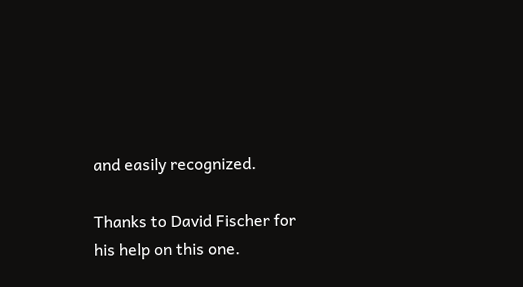and easily recognized.

Thanks to David Fischer for his help on this one.